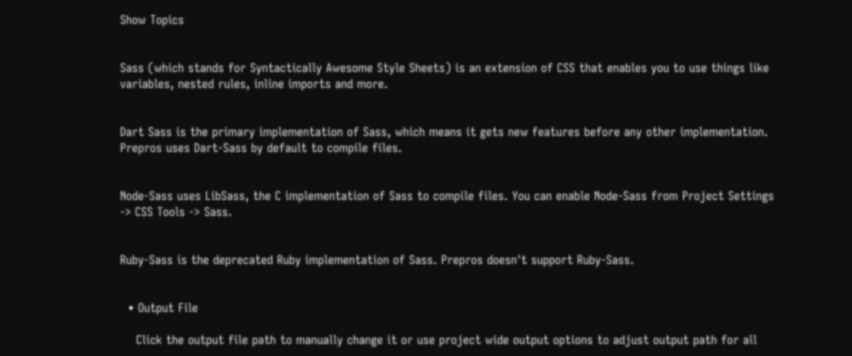Show Topics


Sass (which stands for Syntactically Awesome Style Sheets) is an extension of CSS that enables you to use things like variables, nested rules, inline imports and more.


Dart Sass is the primary implementation of Sass, which means it gets new features before any other implementation. Prepros uses Dart-Sass by default to compile files.


Node-Sass uses LibSass, the C implementation of Sass to compile files. You can enable Node-Sass from Project Settings -> CSS Tools -> Sass.


Ruby-Sass is the deprecated Ruby implementation of Sass. Prepros doesn't support Ruby-Sass.


  • Output File

    Click the output file path to manually change it or use project wide output options to adjust output path for all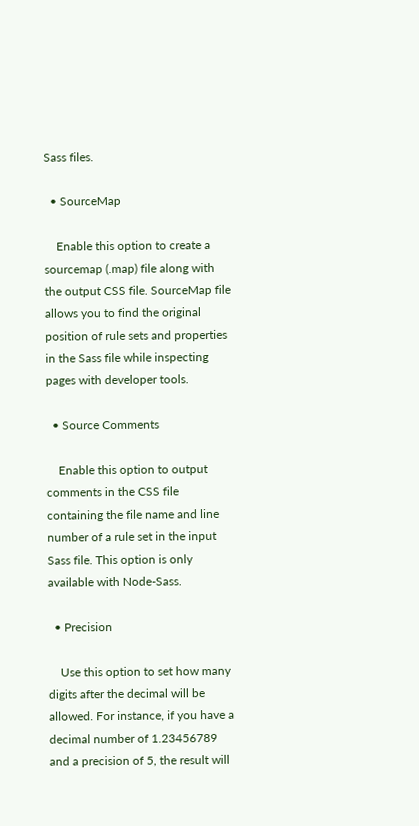Sass files.

  • SourceMap

    Enable this option to create a sourcemap (.map) file along with the output CSS file. SourceMap file allows you to find the original position of rule sets and properties in the Sass file while inspecting pages with developer tools.

  • Source Comments

    Enable this option to output comments in the CSS file containing the file name and line number of a rule set in the input Sass file. This option is only available with Node-Sass.

  • Precision

    Use this option to set how many digits after the decimal will be allowed. For instance, if you have a decimal number of 1.23456789 and a precision of 5, the result will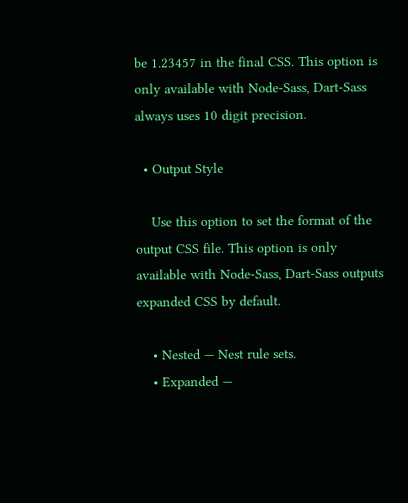be 1.23457 in the final CSS. This option is only available with Node-Sass, Dart-Sass always uses 10 digit precision.

  • Output Style

    Use this option to set the format of the output CSS file. This option is only available with Node-Sass, Dart-Sass outputs expanded CSS by default.

    • Nested — Nest rule sets.
    • Expanded —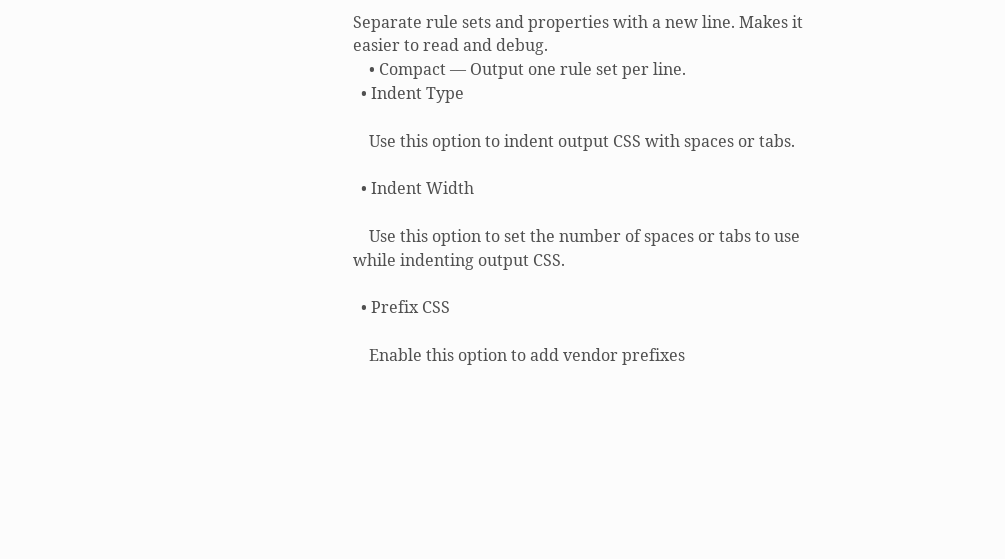Separate rule sets and properties with a new line. Makes it easier to read and debug.
    • Compact — Output one rule set per line.
  • Indent Type

    Use this option to indent output CSS with spaces or tabs.

  • Indent Width

    Use this option to set the number of spaces or tabs to use while indenting output CSS.

  • Prefix CSS

    Enable this option to add vendor prefixes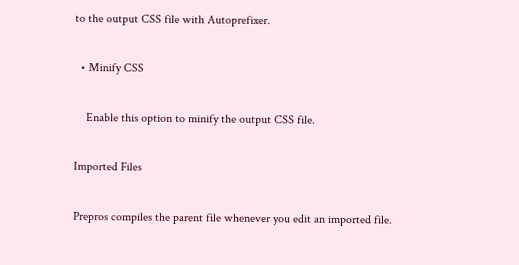to the output CSS file with Autoprefixer.

  • Minify CSS

    Enable this option to minify the output CSS file.

Imported Files

Prepros compiles the parent file whenever you edit an imported file.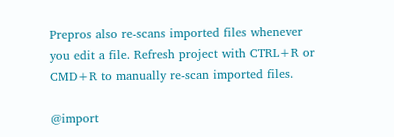Prepros also re-scans imported files whenever you edit a file. Refresh project with CTRL+R or CMD+R to manually re-scan imported files.

@import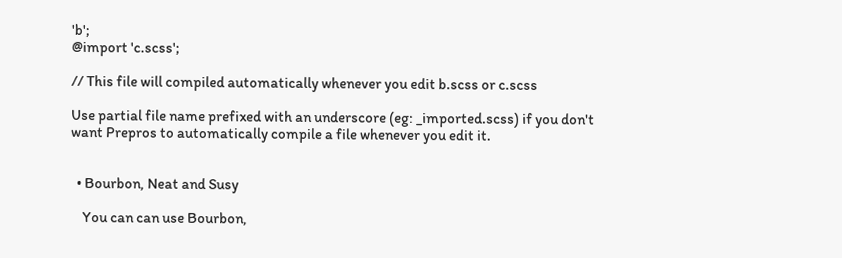'b';
@import 'c.scss';

// This file will compiled automatically whenever you edit b.scss or c.scss

Use partial file name prefixed with an underscore (eg: _imported.scss) if you don't want Prepros to automatically compile a file whenever you edit it.


  • Bourbon, Neat and Susy

    You can can use Bourbon,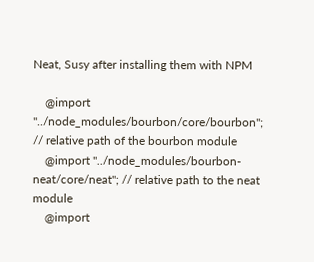Neat, Susy after installing them with NPM

    @import "../node_modules/bourbon/core/bourbon"; // relative path of the bourbon module
    @import "../node_modules/bourbon-neat/core/neat"; // relative path to the neat module
    @import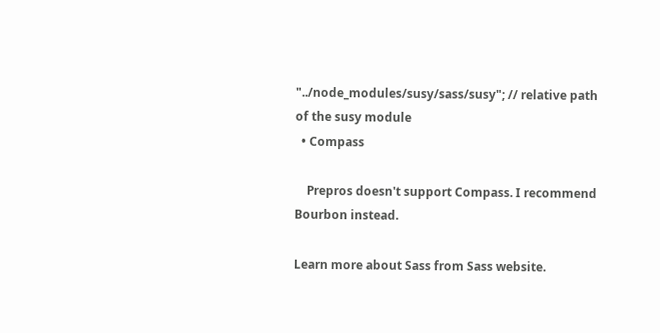"../node_modules/susy/sass/susy"; // relative path of the susy module
  • Compass

    Prepros doesn't support Compass. I recommend Bourbon instead.

Learn more about Sass from Sass website.